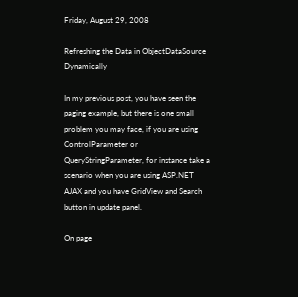Friday, August 29, 2008

Refreshing the Data in ObjectDataSource Dynamically

In my previous post, you have seen the paging example, but there is one small problem you may face, if you are using ControlParameter or QueryStringParameter, for instance take a scenario when you are using ASP.NET AJAX and you have GridView and Search button in update panel.

On page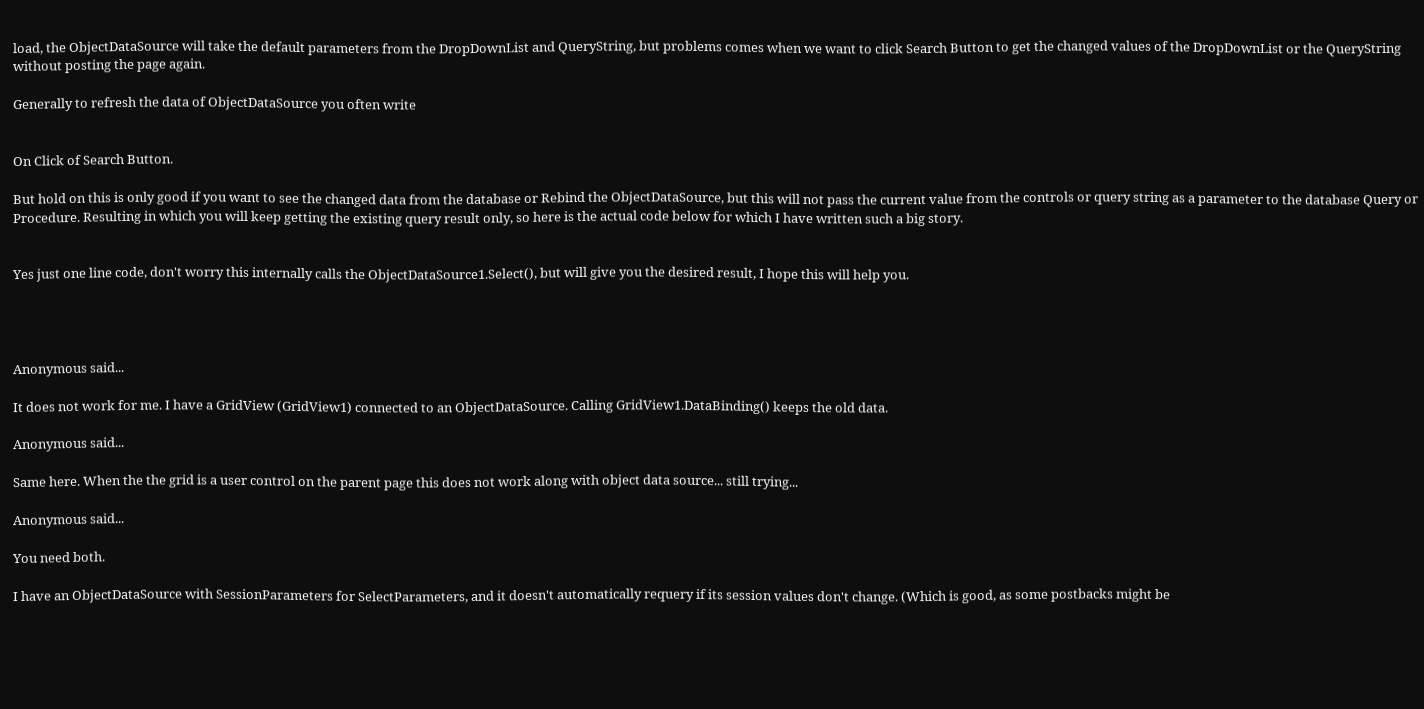load, the ObjectDataSource will take the default parameters from the DropDownList and QueryString, but problems comes when we want to click Search Button to get the changed values of the DropDownList or the QueryString without posting the page again.

Generally to refresh the data of ObjectDataSource you often write


On Click of Search Button.

But hold on this is only good if you want to see the changed data from the database or Rebind the ObjectDataSource, but this will not pass the current value from the controls or query string as a parameter to the database Query or Procedure. Resulting in which you will keep getting the existing query result only, so here is the actual code below for which I have written such a big story.


Yes just one line code, don't worry this internally calls the ObjectDataSource1.Select(), but will give you the desired result, I hope this will help you.




Anonymous said...

It does not work for me. I have a GridView (GridView1) connected to an ObjectDataSource. Calling GridView1.DataBinding() keeps the old data.

Anonymous said...

Same here. When the the grid is a user control on the parent page this does not work along with object data source... still trying...

Anonymous said...

You need both.

I have an ObjectDataSource with SessionParameters for SelectParameters, and it doesn't automatically requery if its session values don't change. (Which is good, as some postbacks might be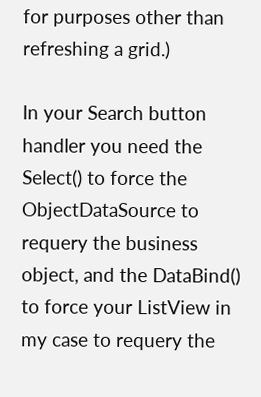for purposes other than refreshing a grid.)

In your Search button handler you need the Select() to force the ObjectDataSource to requery the business object, and the DataBind() to force your ListView in my case to requery the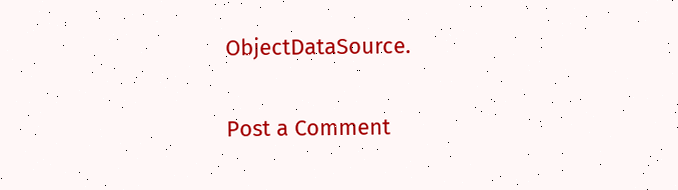ObjectDataSource.

Post a Comment